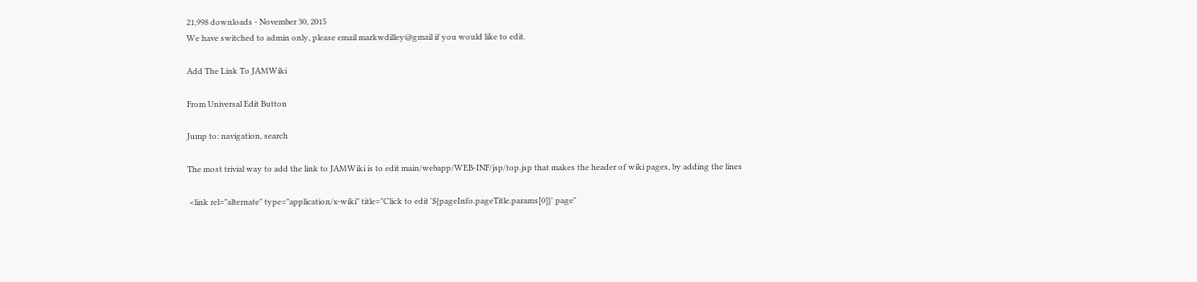21,998 downloads - November 30, 2015
We have switched to admin only, please email markwdilley@gmail if you would like to edit.

Add The Link To JAMWiki

From Universal Edit Button

Jump to: navigation, search

The most trivial way to add the link to JAMWiki is to edit main/webapp/WEB-INF/jsp/top.jsp that makes the header of wiki pages, by adding the lines

 <link rel="alternate" type="application/x-wiki" title="Click to edit '${pageInfo.pageTitle.params[0]}' page"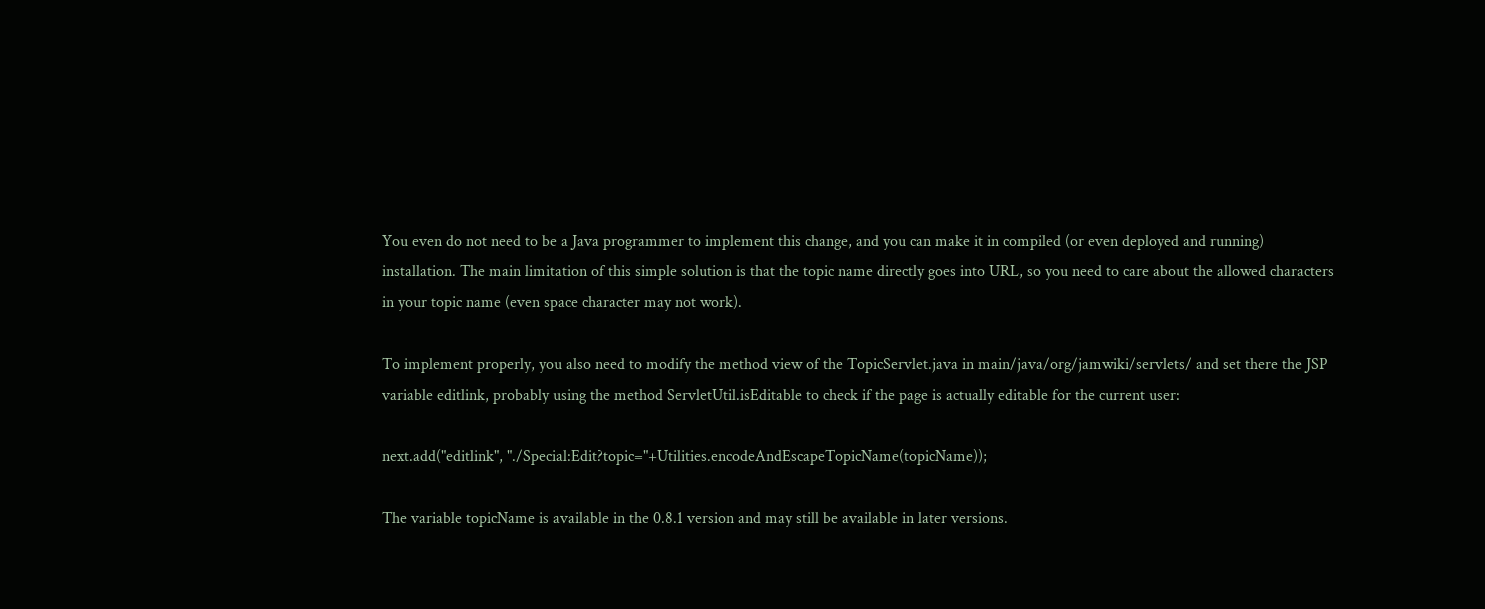You even do not need to be a Java programmer to implement this change, and you can make it in compiled (or even deployed and running) installation. The main limitation of this simple solution is that the topic name directly goes into URL, so you need to care about the allowed characters in your topic name (even space character may not work).

To implement properly, you also need to modify the method view of the TopicServlet.java in main/java/org/jamwiki/servlets/ and set there the JSP variable editlink, probably using the method ServletUtil.isEditable to check if the page is actually editable for the current user:

next.add("editlink", "./Special:Edit?topic="+Utilities.encodeAndEscapeTopicName(topicName));

The variable topicName is available in the 0.8.1 version and may still be available in later versions.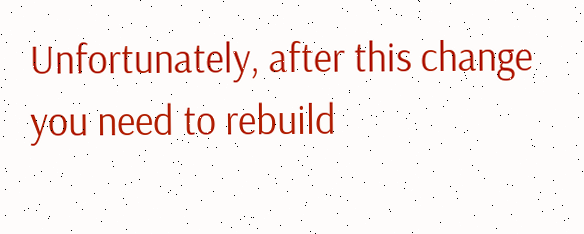Unfortunately, after this change you need to rebuild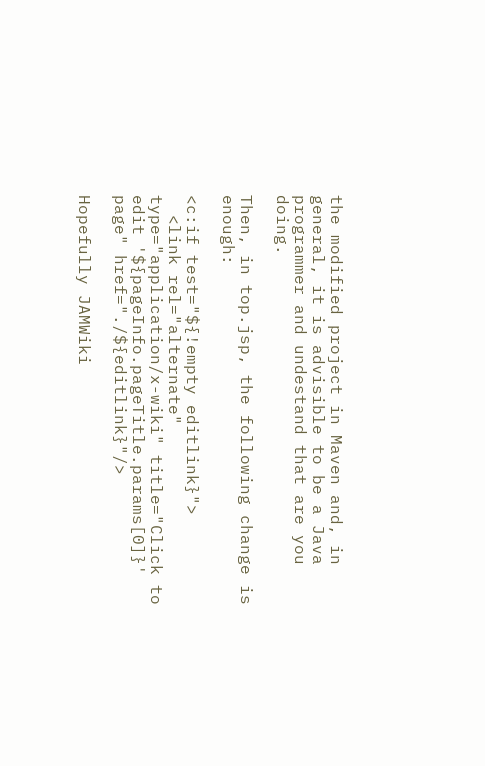the modified project in Maven and, in general, it is advisible to be a Java programmer and undestand that are you doing.

Then, in top.jsp, the following change is enough:

<c:if test="${!empty editlink}">
  <link rel="alternate" type="application/x-wiki" title="Click to edit '${pageInfo.pageTitle.params[0]}' page" href="./${editlink}"/>

Hopefully JAMWiki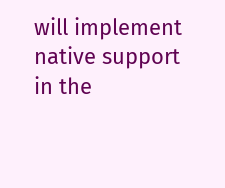will implement native support in the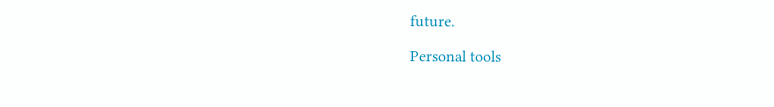future.

Personal tools